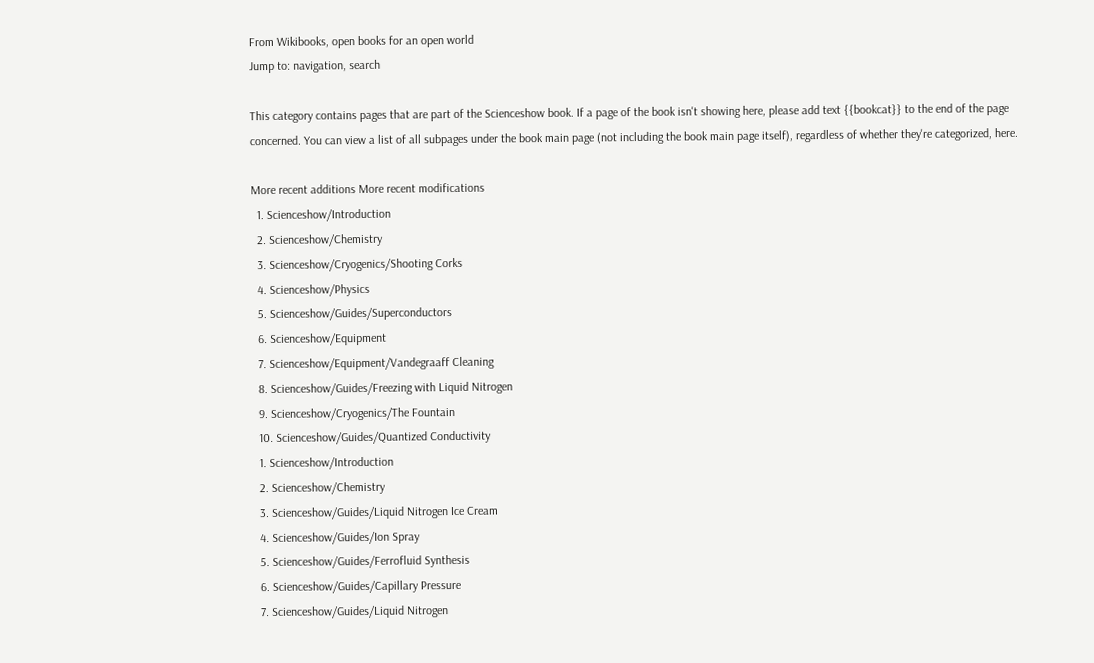From Wikibooks, open books for an open world
Jump to: navigation, search

This category contains pages that are part of the Scienceshow book. If a page of the book isn't showing here, please add text {{bookcat}} to the end of the page concerned. You can view a list of all subpages under the book main page (not including the book main page itself), regardless of whether they're categorized, here.

More recent additions More recent modifications
  1. Scienceshow/Introduction
  2. Scienceshow/Chemistry
  3. Scienceshow/Cryogenics/Shooting Corks
  4. Scienceshow/Physics
  5. Scienceshow/Guides/Superconductors
  6. Scienceshow/Equipment
  7. Scienceshow/Equipment/Vandegraaff Cleaning
  8. Scienceshow/Guides/Freezing with Liquid Nitrogen
  9. Scienceshow/Cryogenics/The Fountain
  10. Scienceshow/Guides/Quantized Conductivity
  1. Scienceshow/Introduction
  2. Scienceshow/Chemistry
  3. Scienceshow/Guides/Liquid Nitrogen Ice Cream
  4. Scienceshow/Guides/Ion Spray
  5. Scienceshow/Guides/Ferrofluid Synthesis
  6. Scienceshow/Guides/Capillary Pressure
  7. Scienceshow/Guides/Liquid Nitrogen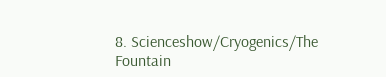8. Scienceshow/Cryogenics/The Fountain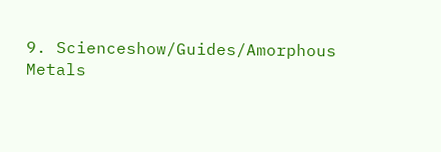9. Scienceshow/Guides/Amorphous Metals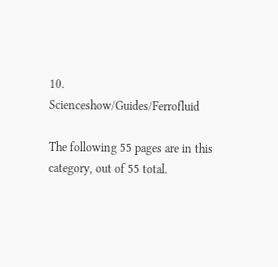10. Scienceshow/Guides/Ferrofluid

The following 55 pages are in this category, out of 55 total.